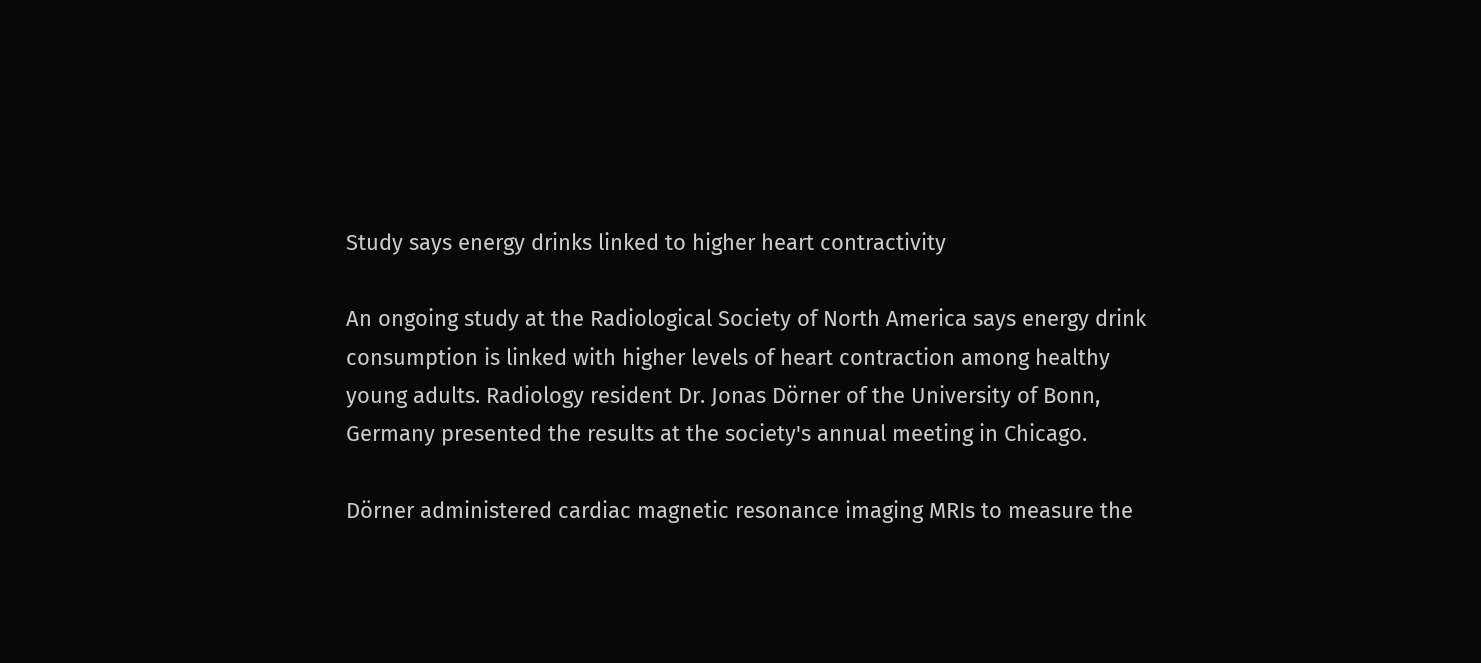Study says energy drinks linked to higher heart contractivity

An ongoing study at the Radiological Society of North America says energy drink consumption is linked with higher levels of heart contraction among healthy young adults. Radiology resident Dr. Jonas Dörner of the University of Bonn, Germany presented the results at the society's annual meeting in Chicago.

Dörner administered cardiac magnetic resonance imaging MRIs to measure the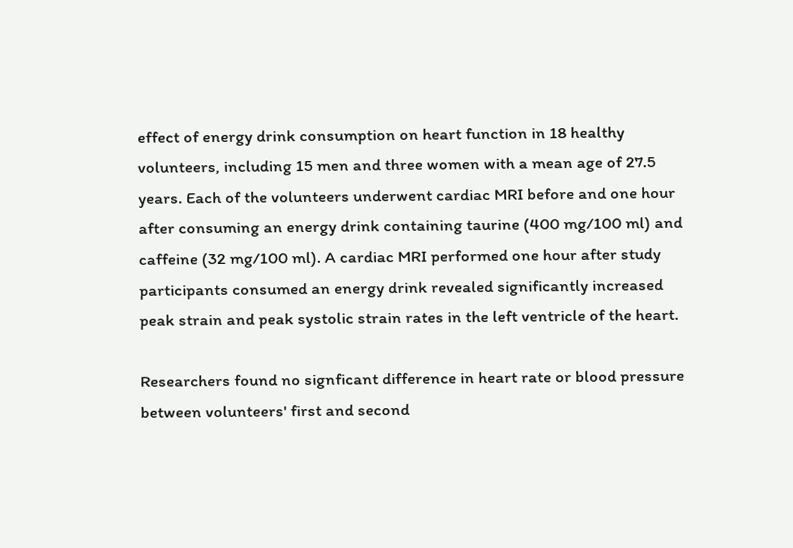effect of energy drink consumption on heart function in 18 healthy volunteers, including 15 men and three women with a mean age of 27.5 years. Each of the volunteers underwent cardiac MRI before and one hour after consuming an energy drink containing taurine (400 mg/100 ml) and caffeine (32 mg/100 ml). A cardiac MRI performed one hour after study participants consumed an energy drink revealed significantly increased peak strain and peak systolic strain rates in the left ventricle of the heart.

Researchers found no signficant difference in heart rate or blood pressure between volunteers' first and second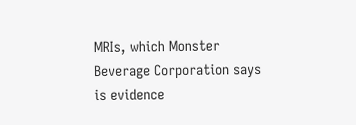MRIs, which Monster Beverage Corporation says is evidence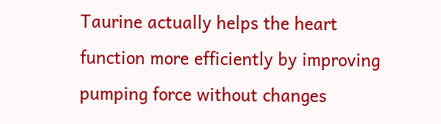Taurine actually helps the heart function more efficiently by improving pumping force without changes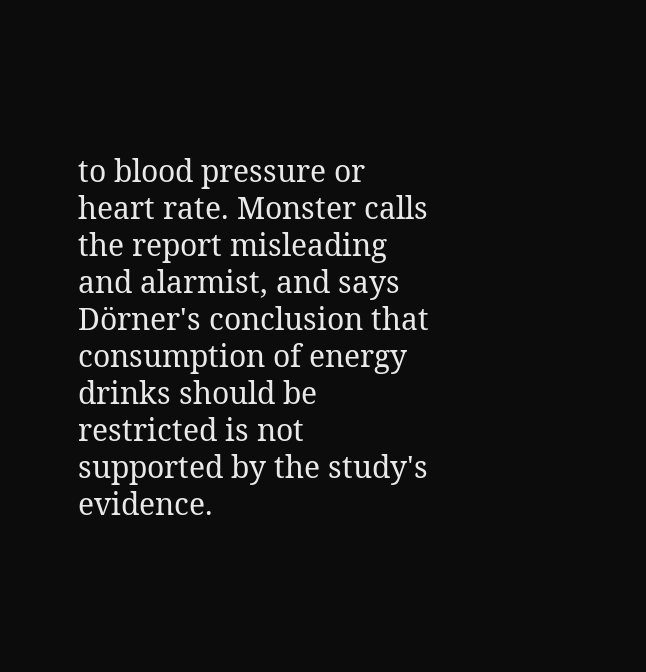to blood pressure or heart rate. Monster calls the report misleading and alarmist, and says Dörner's conclusion that consumption of energy drinks should be restricted is not supported by the study's evidence.